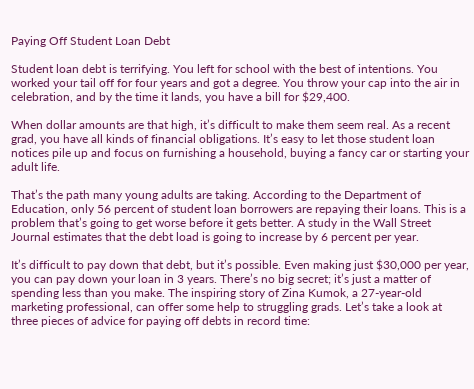Paying Off Student Loan Debt

Student loan debt is terrifying. You left for school with the best of intentions. You worked your tail off for four years and got a degree. You throw your cap into the air in celebration, and by the time it lands, you have a bill for $29,400.

When dollar amounts are that high, it’s difficult to make them seem real. As a recent grad, you have all kinds of financial obligations. It’s easy to let those student loan notices pile up and focus on furnishing a household, buying a fancy car or starting your adult life.

That’s the path many young adults are taking. According to the Department of Education, only 56 percent of student loan borrowers are repaying their loans. This is a problem that’s going to get worse before it gets better. A study in the Wall Street Journal estimates that the debt load is going to increase by 6 percent per year.

It’s difficult to pay down that debt, but it’s possible. Even making just $30,000 per year, you can pay down your loan in 3 years. There’s no big secret; it’s just a matter of spending less than you make. The inspiring story of Zina Kumok, a 27-year-old marketing professional, can offer some help to struggling grads. Let’s take a look at three pieces of advice for paying off debts in record time: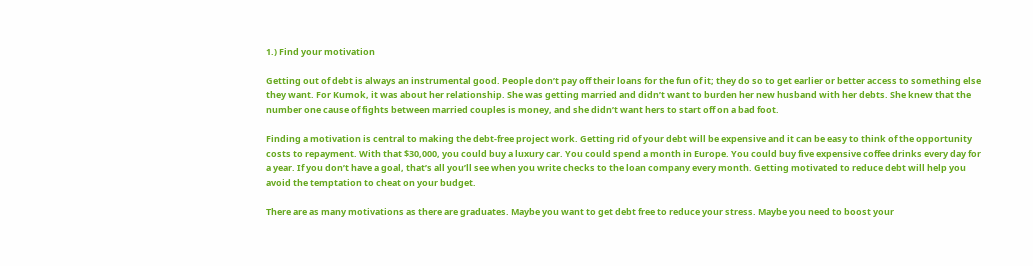1.) Find your motivation

Getting out of debt is always an instrumental good. People don’t pay off their loans for the fun of it; they do so to get earlier or better access to something else they want. For Kumok, it was about her relationship. She was getting married and didn’t want to burden her new husband with her debts. She knew that the number one cause of fights between married couples is money, and she didn’t want hers to start off on a bad foot.

Finding a motivation is central to making the debt-free project work. Getting rid of your debt will be expensive and it can be easy to think of the opportunity costs to repayment. With that $30,000, you could buy a luxury car. You could spend a month in Europe. You could buy five expensive coffee drinks every day for a year. If you don’t have a goal, that’s all you’ll see when you write checks to the loan company every month. Getting motivated to reduce debt will help you avoid the temptation to cheat on your budget.

There are as many motivations as there are graduates. Maybe you want to get debt free to reduce your stress. Maybe you need to boost your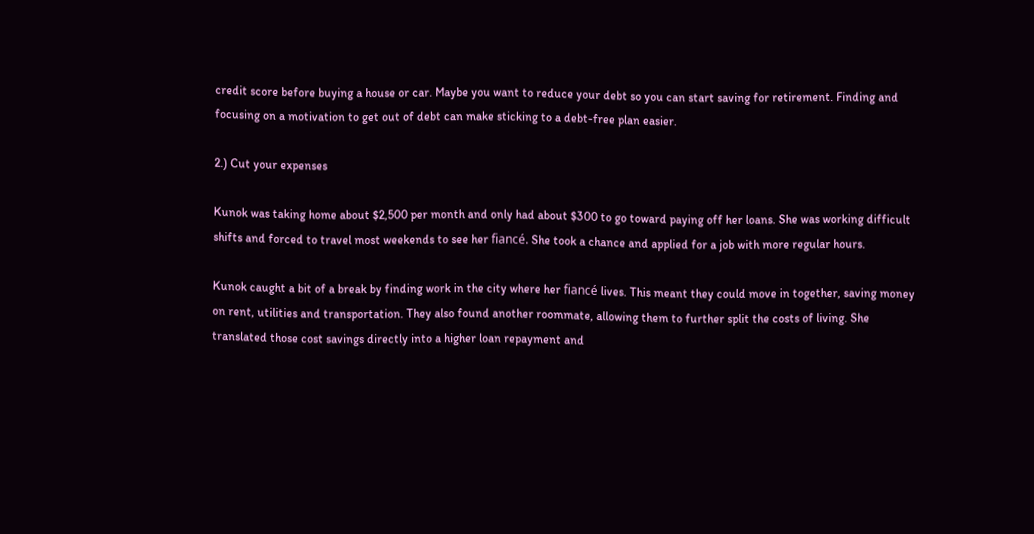credit score before buying a house or car. Maybe you want to reduce your debt so you can start saving for retirement. Finding and focusing on a motivation to get out of debt can make sticking to a debt-free plan easier.

2.) Cut your expenses

Kunok was taking home about $2,500 per month and only had about $300 to go toward paying off her loans. She was working difficult shifts and forced to travel most weekends to see her fiancé. She took a chance and applied for a job with more regular hours.

Kunok caught a bit of a break by finding work in the city where her fiancé lives. This meant they could move in together, saving money on rent, utilities and transportation. They also found another roommate, allowing them to further split the costs of living. She translated those cost savings directly into a higher loan repayment and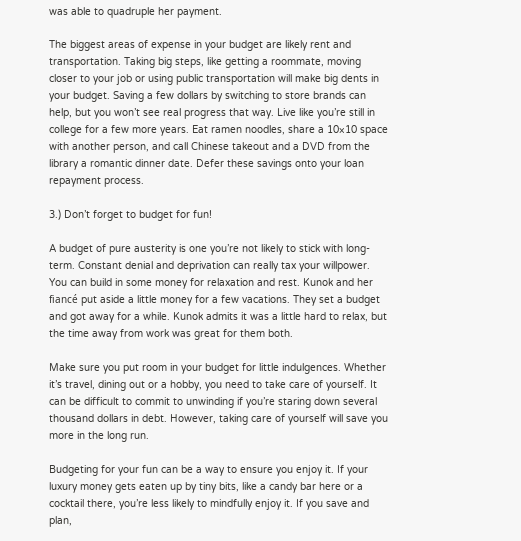was able to quadruple her payment.

The biggest areas of expense in your budget are likely rent and transportation. Taking big steps, like getting a roommate, moving closer to your job or using public transportation will make big dents in your budget. Saving a few dollars by switching to store brands can help, but you won’t see real progress that way. Live like you’re still in college for a few more years. Eat ramen noodles, share a 10×10 space with another person, and call Chinese takeout and a DVD from the library a romantic dinner date. Defer these savings onto your loan repayment process.

3.) Don’t forget to budget for fun!

A budget of pure austerity is one you’re not likely to stick with long-term. Constant denial and deprivation can really tax your willpower. You can build in some money for relaxation and rest. Kunok and her fiancé put aside a little money for a few vacations. They set a budget and got away for a while. Kunok admits it was a little hard to relax, but the time away from work was great for them both.

Make sure you put room in your budget for little indulgences. Whether it’s travel, dining out or a hobby, you need to take care of yourself. It can be difficult to commit to unwinding if you’re staring down several thousand dollars in debt. However, taking care of yourself will save you more in the long run.

Budgeting for your fun can be a way to ensure you enjoy it. If your luxury money gets eaten up by tiny bits, like a candy bar here or a cocktail there, you’re less likely to mindfully enjoy it. If you save and plan,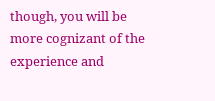though, you will be more cognizant of the experience and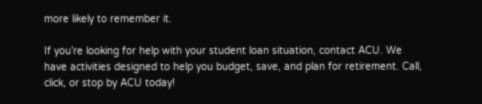more likely to remember it.

If you’re looking for help with your student loan situation, contact ACU. We have activities designed to help you budget, save, and plan for retirement. Call, click, or stop by ACU today!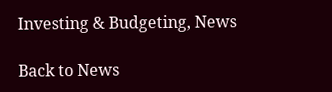Investing & Budgeting, News

Back to News